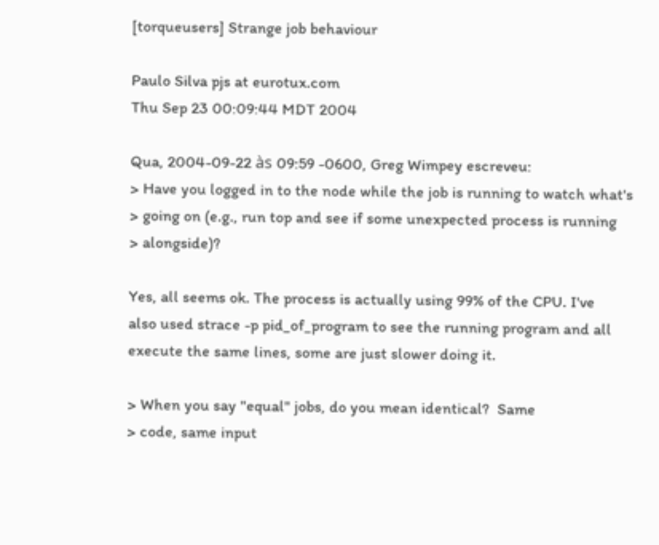[torqueusers] Strange job behaviour

Paulo Silva pjs at eurotux.com
Thu Sep 23 00:09:44 MDT 2004

Qua, 2004-09-22 às 09:59 -0600, Greg Wimpey escreveu:
> Have you logged in to the node while the job is running to watch what's
> going on (e.g., run top and see if some unexpected process is running
> alongside)?

Yes, all seems ok. The process is actually using 99% of the CPU. I've
also used strace -p pid_of_program to see the running program and all
execute the same lines, some are just slower doing it.

> When you say "equal" jobs, do you mean identical?  Same
> code, same input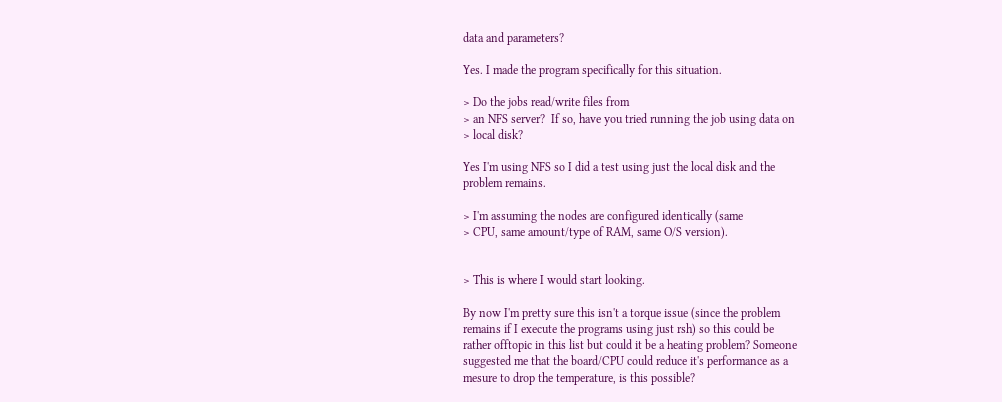data and parameters?

Yes. I made the program specifically for this situation.

> Do the jobs read/write files from
> an NFS server?  If so, have you tried running the job using data on
> local disk?

Yes I'm using NFS so I did a test using just the local disk and the
problem remains.

> I'm assuming the nodes are configured identically (same
> CPU, same amount/type of RAM, same O/S version).


> This is where I would start looking.

By now I'm pretty sure this isn't a torque issue (since the problem
remains if I execute the programs using just rsh) so this could be
rather offtopic in this list but could it be a heating problem? Someone
suggested me that the board/CPU could reduce it's performance as a
mesure to drop the temperature, is this possible?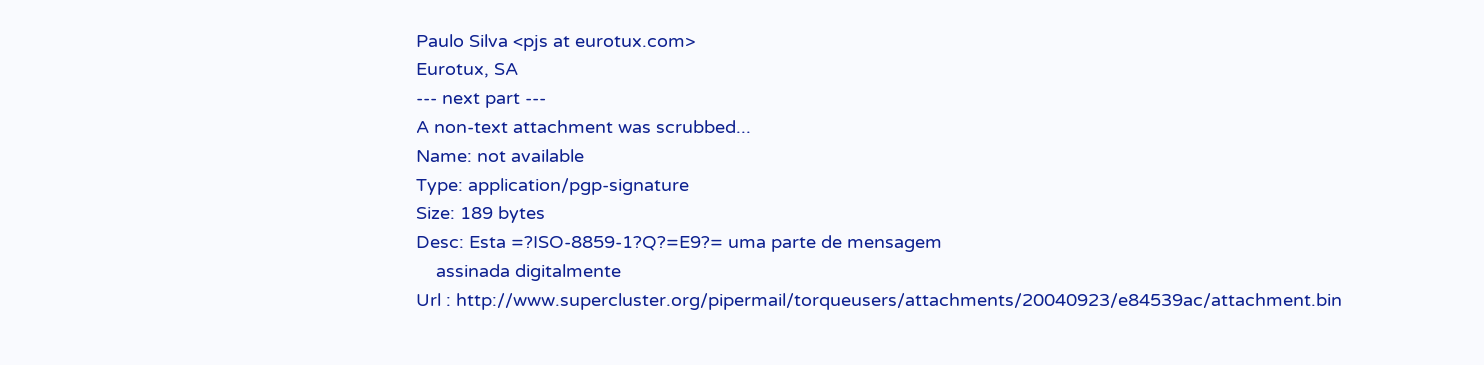Paulo Silva <pjs at eurotux.com>
Eurotux, SA
--- next part ---
A non-text attachment was scrubbed...
Name: not available
Type: application/pgp-signature
Size: 189 bytes
Desc: Esta =?ISO-8859-1?Q?=E9?= uma parte de mensagem
    assinada digitalmente
Url : http://www.supercluster.org/pipermail/torqueusers/attachments/20040923/e84539ac/attachment.bin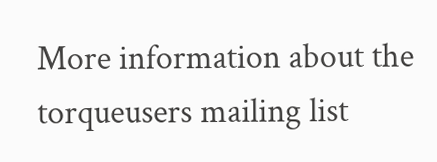More information about the torqueusers mailing list